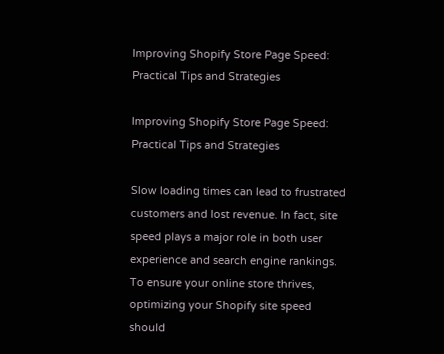Improving Shopify Store Page Speed: Practical Tips and Strategies

Improving Shopify Store Page Speed: Practical Tips and Strategies

Slow loading times can lead to frustrated customers and lost revenue. In fact, site speed plays a major role in both user experience and search engine rankings. To ensure your online store thrives, optimizing your Shopify site speed should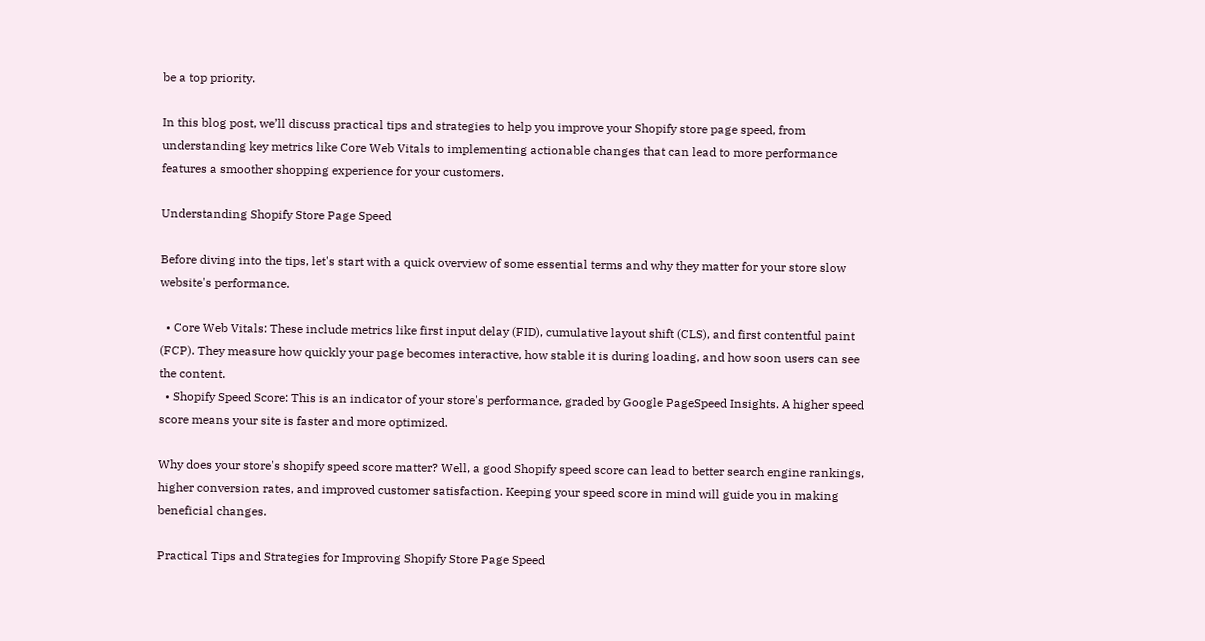be a top priority.

In this blog post, we’ll discuss practical tips and strategies to help you improve your Shopify store page speed, from understanding key metrics like Core Web Vitals to implementing actionable changes that can lead to more performance features a smoother shopping experience for your customers.

Understanding Shopify Store Page Speed

Before diving into the tips, let's start with a quick overview of some essential terms and why they matter for your store slow website's performance.

  • Core Web Vitals: These include metrics like first input delay (FID), cumulative layout shift (CLS), and first contentful paint (FCP). They measure how quickly your page becomes interactive, how stable it is during loading, and how soon users can see the content.
  • Shopify Speed Score: This is an indicator of your store's performance, graded by Google PageSpeed Insights. A higher speed score means your site is faster and more optimized.

Why does your store's shopify speed score matter? Well, a good Shopify speed score can lead to better search engine rankings, higher conversion rates, and improved customer satisfaction. Keeping your speed score in mind will guide you in making beneficial changes.

Practical Tips and Strategies for Improving Shopify Store Page Speed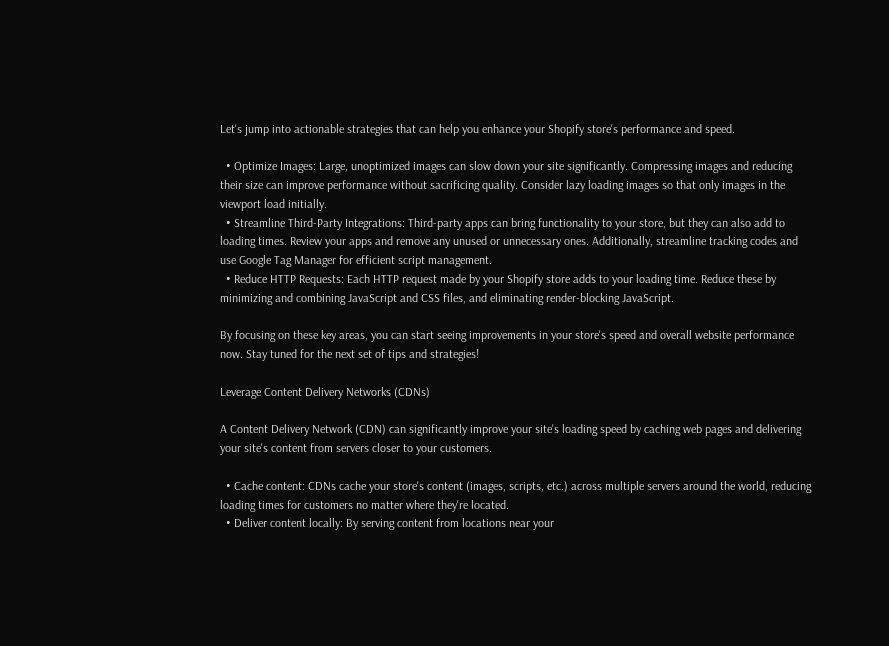Let's jump into actionable strategies that can help you enhance your Shopify store's performance and speed.

  • Optimize Images: Large, unoptimized images can slow down your site significantly. Compressing images and reducing their size can improve performance without sacrificing quality. Consider lazy loading images so that only images in the viewport load initially.
  • Streamline Third-Party Integrations: Third-party apps can bring functionality to your store, but they can also add to loading times. Review your apps and remove any unused or unnecessary ones. Additionally, streamline tracking codes and use Google Tag Manager for efficient script management.
  • Reduce HTTP Requests: Each HTTP request made by your Shopify store adds to your loading time. Reduce these by minimizing and combining JavaScript and CSS files, and eliminating render-blocking JavaScript.

By focusing on these key areas, you can start seeing improvements in your store's speed and overall website performance now. Stay tuned for the next set of tips and strategies!

Leverage Content Delivery Networks (CDNs)

A Content Delivery Network (CDN) can significantly improve your site's loading speed by caching web pages and delivering your site's content from servers closer to your customers.

  • Cache content: CDNs cache your store's content (images, scripts, etc.) across multiple servers around the world, reducing loading times for customers no matter where they're located.
  • Deliver content locally: By serving content from locations near your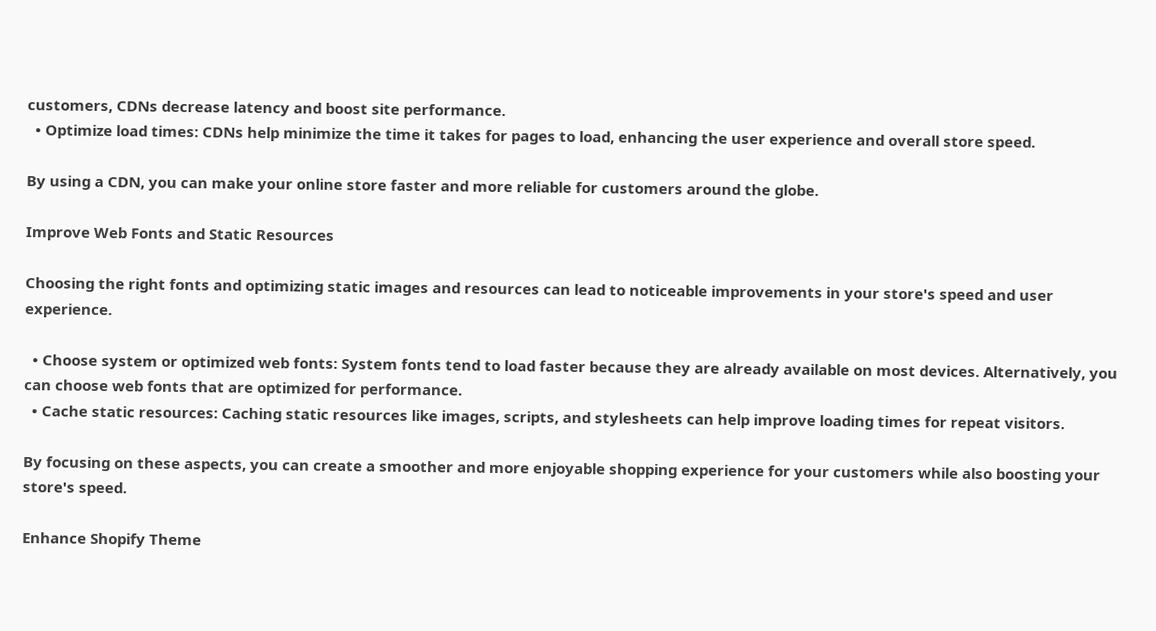customers, CDNs decrease latency and boost site performance.
  • Optimize load times: CDNs help minimize the time it takes for pages to load, enhancing the user experience and overall store speed.

By using a CDN, you can make your online store faster and more reliable for customers around the globe.

Improve Web Fonts and Static Resources

Choosing the right fonts and optimizing static images and resources can lead to noticeable improvements in your store's speed and user experience.

  • Choose system or optimized web fonts: System fonts tend to load faster because they are already available on most devices. Alternatively, you can choose web fonts that are optimized for performance.
  • Cache static resources: Caching static resources like images, scripts, and stylesheets can help improve loading times for repeat visitors.

By focusing on these aspects, you can create a smoother and more enjoyable shopping experience for your customers while also boosting your store's speed.

Enhance Shopify Theme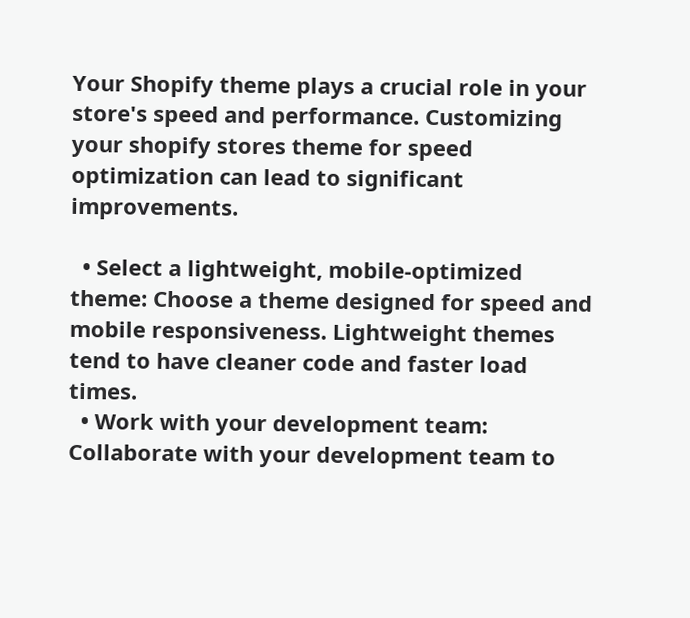Your Shopify theme plays a crucial role in your store's speed and performance. Customizing your shopify stores theme for speed optimization can lead to significant improvements.

  • Select a lightweight, mobile-optimized theme: Choose a theme designed for speed and mobile responsiveness. Lightweight themes tend to have cleaner code and faster load times.
  • Work with your development team: Collaborate with your development team to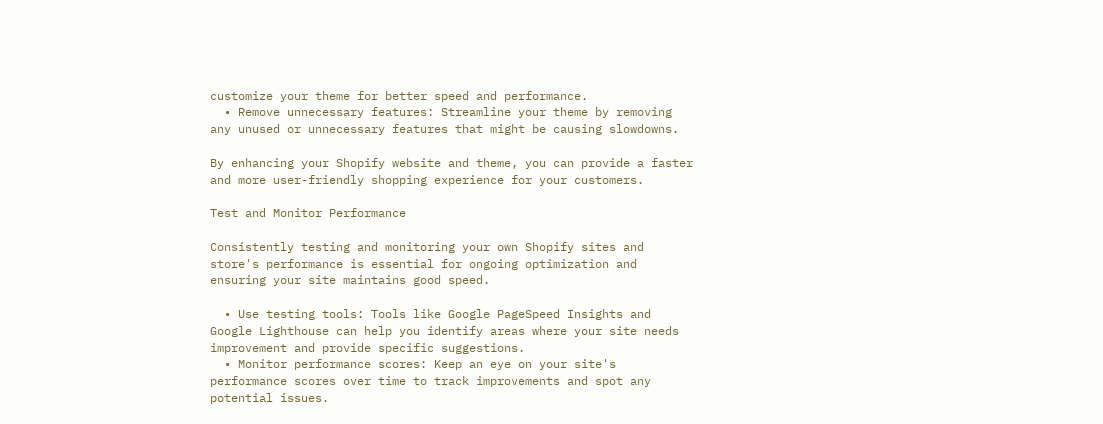customize your theme for better speed and performance.
  • Remove unnecessary features: Streamline your theme by removing any unused or unnecessary features that might be causing slowdowns.

By enhancing your Shopify website and theme, you can provide a faster and more user-friendly shopping experience for your customers.

Test and Monitor Performance

Consistently testing and monitoring your own Shopify sites and store's performance is essential for ongoing optimization and ensuring your site maintains good speed.

  • Use testing tools: Tools like Google PageSpeed Insights and Google Lighthouse can help you identify areas where your site needs improvement and provide specific suggestions.
  • Monitor performance scores: Keep an eye on your site's performance scores over time to track improvements and spot any potential issues.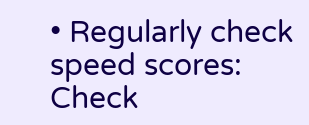• Regularly check speed scores: Check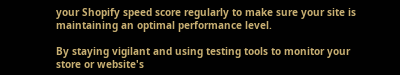your Shopify speed score regularly to make sure your site is maintaining an optimal performance level.

By staying vigilant and using testing tools to monitor your store or website's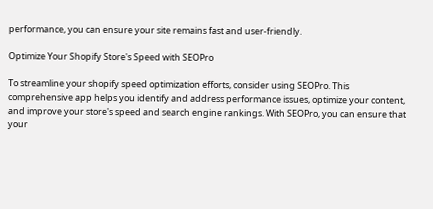performance, you can ensure your site remains fast and user-friendly.

Optimize Your Shopify Store's Speed with SEOPro

To streamline your shopify speed optimization efforts, consider using SEOPro. This comprehensive app helps you identify and address performance issues, optimize your content, and improve your store's speed and search engine rankings. With SEOPro, you can ensure that your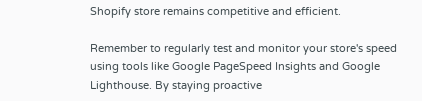Shopify store remains competitive and efficient.

Remember to regularly test and monitor your store's speed using tools like Google PageSpeed Insights and Google Lighthouse. By staying proactive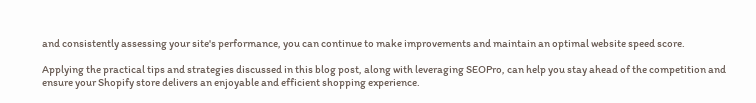and consistently assessing your site's performance, you can continue to make improvements and maintain an optimal website speed score.

Applying the practical tips and strategies discussed in this blog post, along with leveraging SEOPro, can help you stay ahead of the competition and ensure your Shopify store delivers an enjoyable and efficient shopping experience.